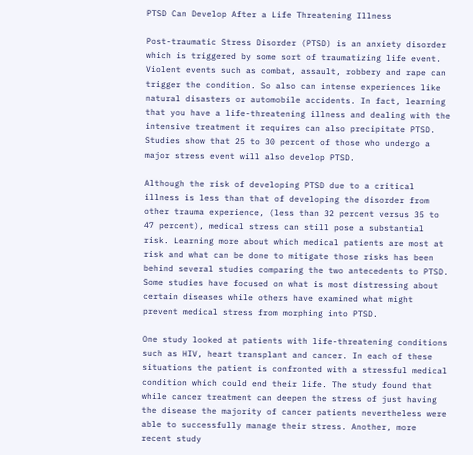PTSD Can Develop After a Life Threatening Illness

Post-traumatic Stress Disorder (PTSD) is an anxiety disorder which is triggered by some sort of traumatizing life event. Violent events such as combat, assault, robbery and rape can trigger the condition. So also can intense experiences like natural disasters or automobile accidents. In fact, learning that you have a life-threatening illness and dealing with the intensive treatment it requires can also precipitate PTSD. Studies show that 25 to 30 percent of those who undergo a major stress event will also develop PTSD.

Although the risk of developing PTSD due to a critical illness is less than that of developing the disorder from other trauma experience, (less than 32 percent versus 35 to 47 percent), medical stress can still pose a substantial risk. Learning more about which medical patients are most at risk and what can be done to mitigate those risks has been behind several studies comparing the two antecedents to PTSD. Some studies have focused on what is most distressing about certain diseases while others have examined what might prevent medical stress from morphing into PTSD.

One study looked at patients with life-threatening conditions such as HIV, heart transplant and cancer. In each of these situations the patient is confronted with a stressful medical condition which could end their life. The study found that while cancer treatment can deepen the stress of just having the disease the majority of cancer patients nevertheless were able to successfully manage their stress. Another, more recent study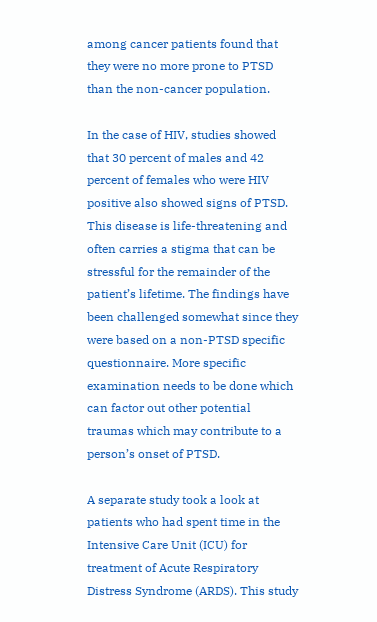among cancer patients found that they were no more prone to PTSD than the non-cancer population.

In the case of HIV, studies showed that 30 percent of males and 42 percent of females who were HIV positive also showed signs of PTSD. This disease is life-threatening and often carries a stigma that can be stressful for the remainder of the patient’s lifetime. The findings have been challenged somewhat since they were based on a non-PTSD specific questionnaire. More specific examination needs to be done which can factor out other potential traumas which may contribute to a person’s onset of PTSD.

A separate study took a look at patients who had spent time in the Intensive Care Unit (ICU) for treatment of Acute Respiratory Distress Syndrome (ARDS). This study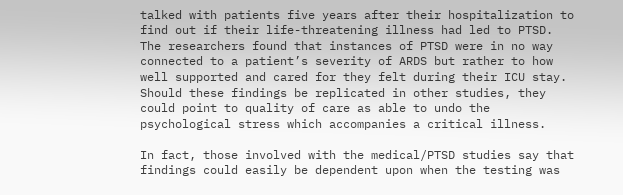talked with patients five years after their hospitalization to find out if their life-threatening illness had led to PTSD. The researchers found that instances of PTSD were in no way connected to a patient’s severity of ARDS but rather to how well supported and cared for they felt during their ICU stay. Should these findings be replicated in other studies, they could point to quality of care as able to undo the psychological stress which accompanies a critical illness.

In fact, those involved with the medical/PTSD studies say that findings could easily be dependent upon when the testing was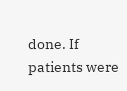done. If patients were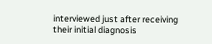interviewed just after receiving their initial diagnosis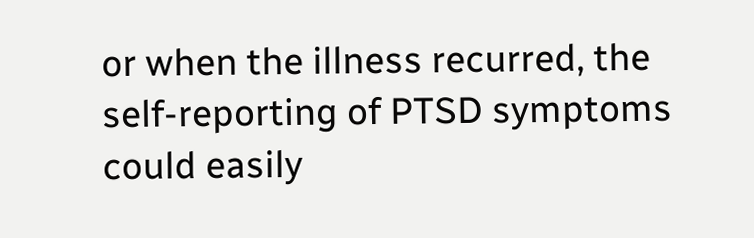or when the illness recurred, the self-reporting of PTSD symptoms could easily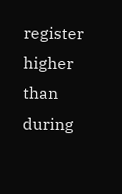register higher than during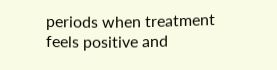periods when treatment feels positive and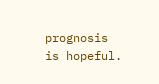prognosis is hopeful.